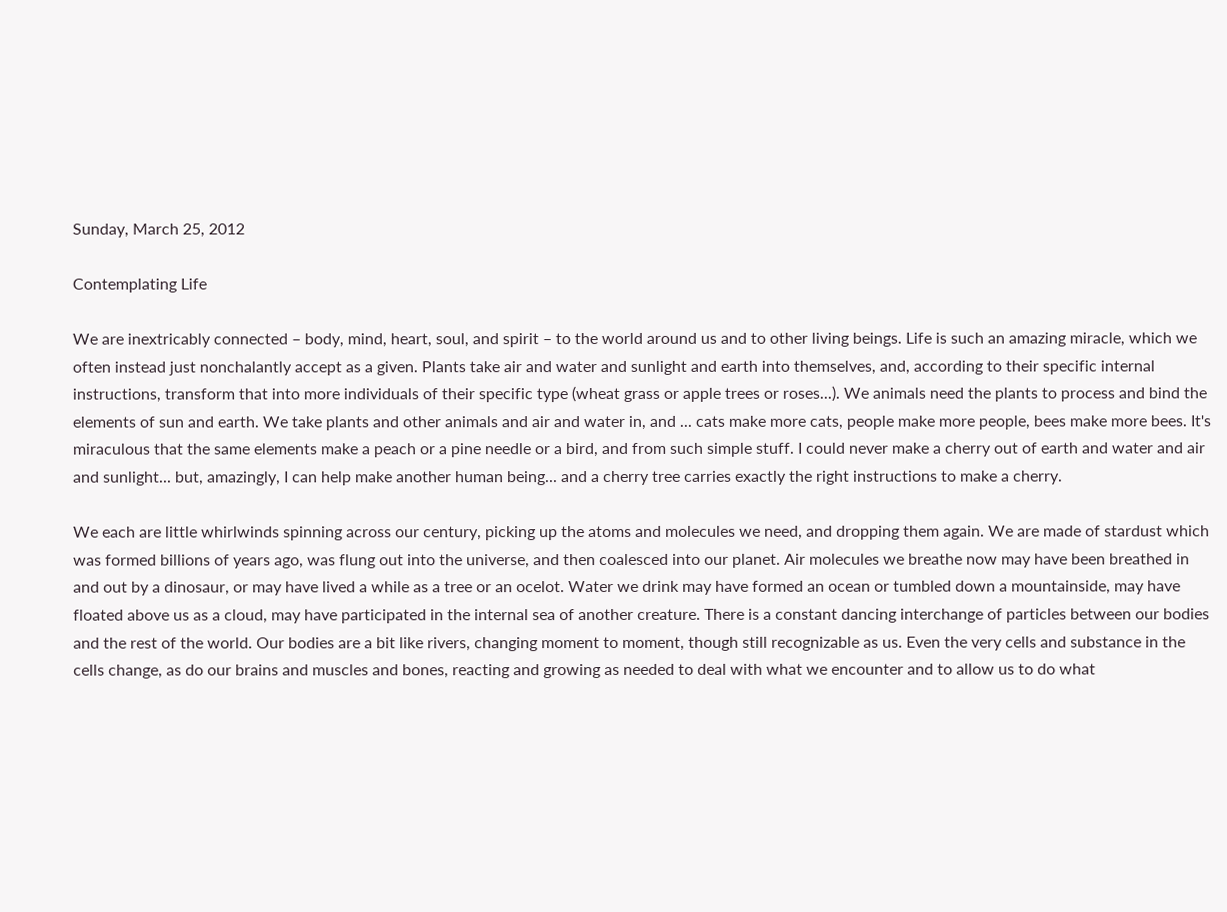Sunday, March 25, 2012

Contemplating Life

We are inextricably connected – body, mind, heart, soul, and spirit – to the world around us and to other living beings. Life is such an amazing miracle, which we often instead just nonchalantly accept as a given. Plants take air and water and sunlight and earth into themselves, and, according to their specific internal instructions, transform that into more individuals of their specific type (wheat grass or apple trees or roses...). We animals need the plants to process and bind the elements of sun and earth. We take plants and other animals and air and water in, and ... cats make more cats, people make more people, bees make more bees. It's miraculous that the same elements make a peach or a pine needle or a bird, and from such simple stuff. I could never make a cherry out of earth and water and air and sunlight... but, amazingly, I can help make another human being... and a cherry tree carries exactly the right instructions to make a cherry.

We each are little whirlwinds spinning across our century, picking up the atoms and molecules we need, and dropping them again. We are made of stardust which was formed billions of years ago, was flung out into the universe, and then coalesced into our planet. Air molecules we breathe now may have been breathed in and out by a dinosaur, or may have lived a while as a tree or an ocelot. Water we drink may have formed an ocean or tumbled down a mountainside, may have floated above us as a cloud, may have participated in the internal sea of another creature. There is a constant dancing interchange of particles between our bodies and the rest of the world. Our bodies are a bit like rivers, changing moment to moment, though still recognizable as us. Even the very cells and substance in the cells change, as do our brains and muscles and bones, reacting and growing as needed to deal with what we encounter and to allow us to do what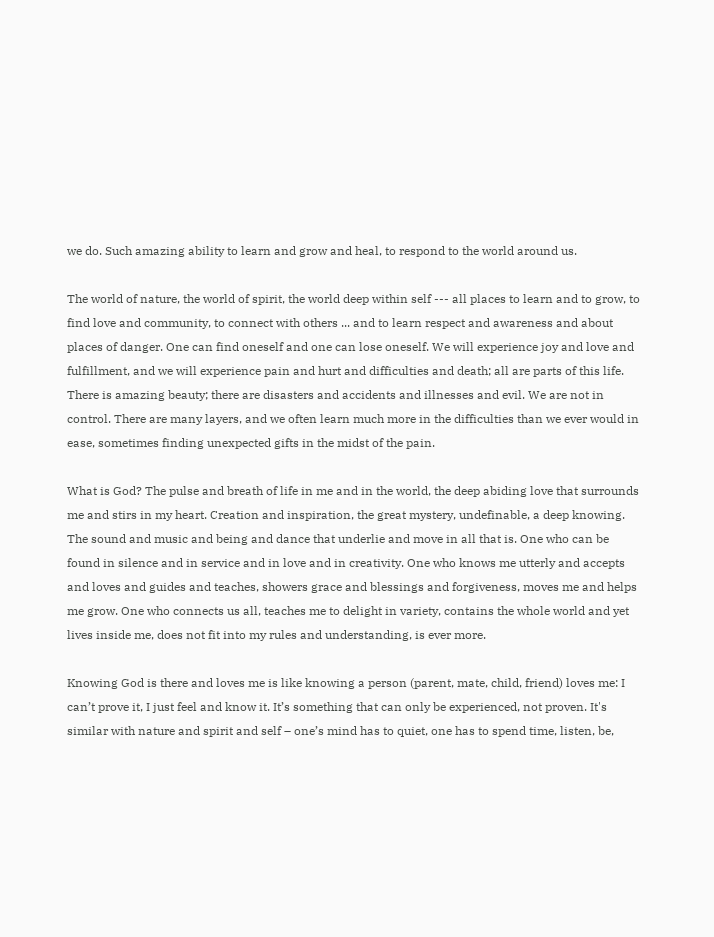we do. Such amazing ability to learn and grow and heal, to respond to the world around us.

The world of nature, the world of spirit, the world deep within self --- all places to learn and to grow, to find love and community, to connect with others ... and to learn respect and awareness and about places of danger. One can find oneself and one can lose oneself. We will experience joy and love and fulfillment, and we will experience pain and hurt and difficulties and death; all are parts of this life. There is amazing beauty; there are disasters and accidents and illnesses and evil. We are not in control. There are many layers, and we often learn much more in the difficulties than we ever would in ease, sometimes finding unexpected gifts in the midst of the pain.

What is God? The pulse and breath of life in me and in the world, the deep abiding love that surrounds me and stirs in my heart. Creation and inspiration, the great mystery, undefinable, a deep knowing. The sound and music and being and dance that underlie and move in all that is. One who can be found in silence and in service and in love and in creativity. One who knows me utterly and accepts and loves and guides and teaches, showers grace and blessings and forgiveness, moves me and helps me grow. One who connects us all, teaches me to delight in variety, contains the whole world and yet lives inside me, does not fit into my rules and understanding, is ever more.

Knowing God is there and loves me is like knowing a person (parent, mate, child, friend) loves me: I can’t prove it, I just feel and know it. It’s something that can only be experienced, not proven. It's similar with nature and spirit and self – one’s mind has to quiet, one has to spend time, listen, be,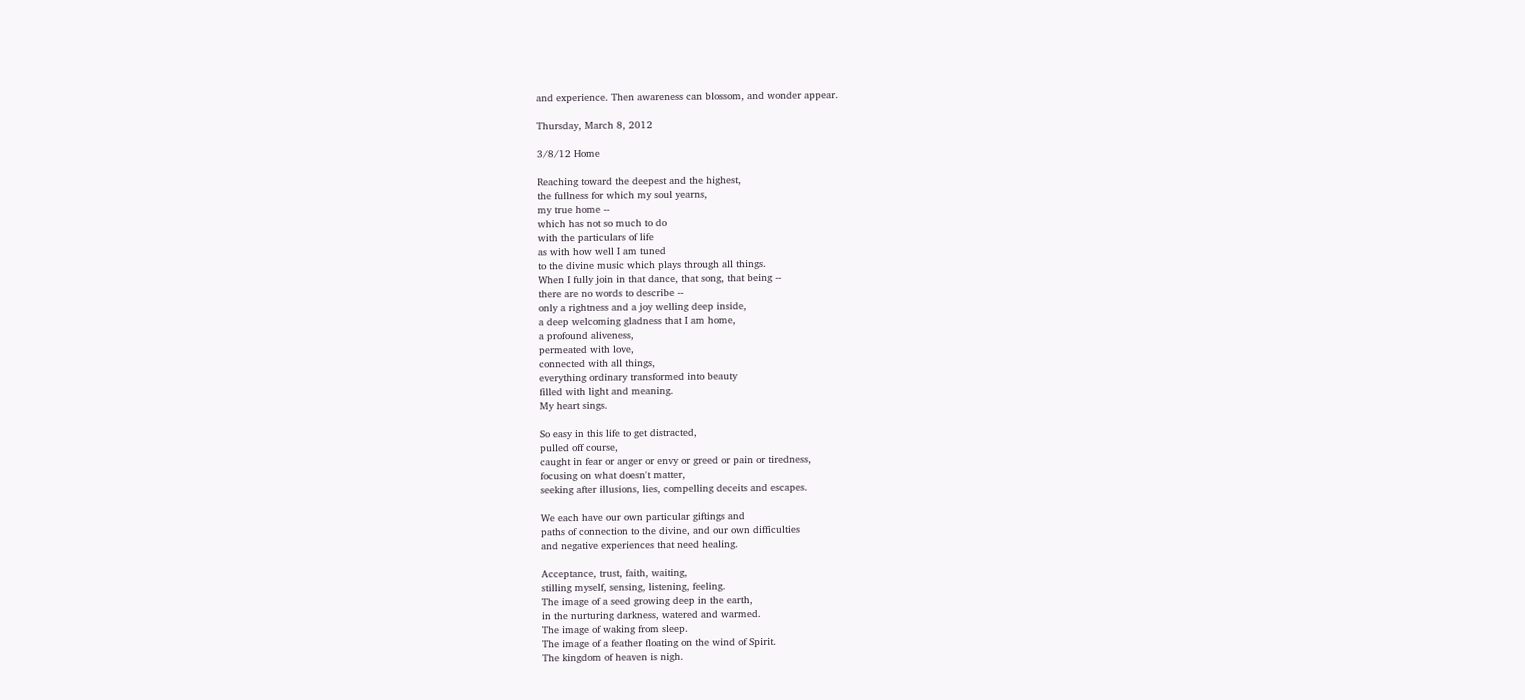and experience. Then awareness can blossom, and wonder appear.

Thursday, March 8, 2012

3/8/12 Home

Reaching toward the deepest and the highest,
the fullness for which my soul yearns,
my true home --
which has not so much to do
with the particulars of life
as with how well I am tuned
to the divine music which plays through all things.
When I fully join in that dance, that song, that being --
there are no words to describe --
only a rightness and a joy welling deep inside,
a deep welcoming gladness that I am home,
a profound aliveness,
permeated with love,
connected with all things,
everything ordinary transformed into beauty
filled with light and meaning.
My heart sings.

So easy in this life to get distracted,
pulled off course,
caught in fear or anger or envy or greed or pain or tiredness,
focusing on what doesn't matter,
seeking after illusions, lies, compelling deceits and escapes.

We each have our own particular giftings and
paths of connection to the divine, and our own difficulties
and negative experiences that need healing.

Acceptance, trust, faith, waiting,
stilling myself, sensing, listening, feeling.
The image of a seed growing deep in the earth,
in the nurturing darkness, watered and warmed.
The image of waking from sleep.
The image of a feather floating on the wind of Spirit.
The kingdom of heaven is nigh.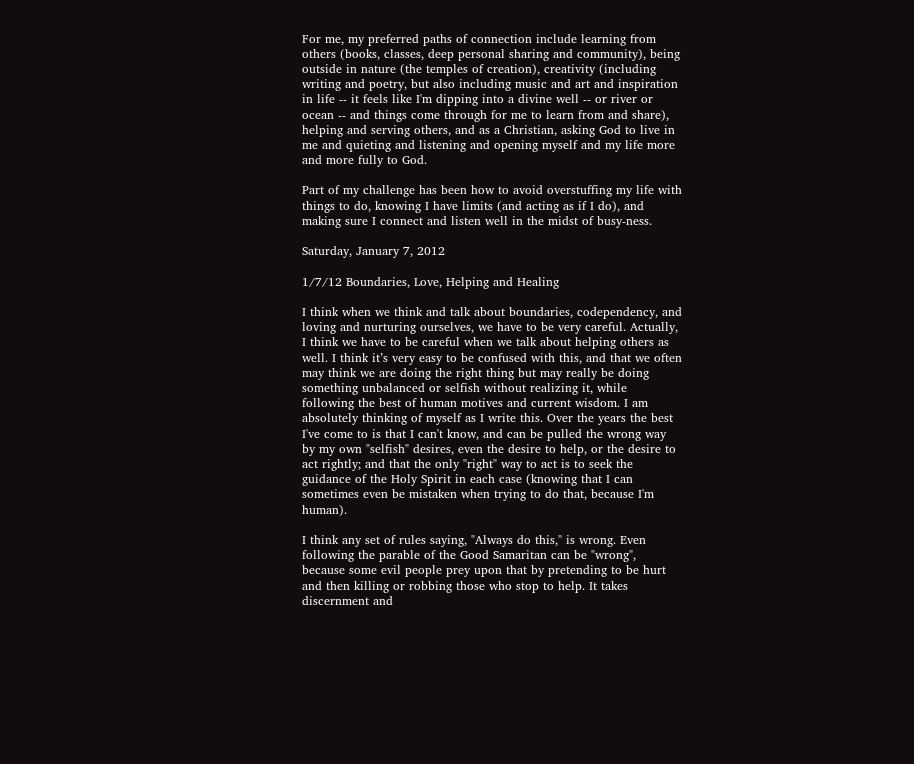For me, my preferred paths of connection include learning from others (books, classes, deep personal sharing and community), being outside in nature (the temples of creation), creativity (including writing and poetry, but also including music and art and inspiration in life -- it feels like I'm dipping into a divine well -- or river or ocean -- and things come through for me to learn from and share), helping and serving others, and as a Christian, asking God to live in me and quieting and listening and opening myself and my life more and more fully to God.

Part of my challenge has been how to avoid overstuffing my life with things to do, knowing I have limits (and acting as if I do), and making sure I connect and listen well in the midst of busy-ness.

Saturday, January 7, 2012

1/7/12 Boundaries, Love, Helping and Healing

I think when we think and talk about boundaries, codependency, and loving and nurturing ourselves, we have to be very careful. Actually, I think we have to be careful when we talk about helping others as well. I think it’s very easy to be confused with this, and that we often may think we are doing the right thing but may really be doing something unbalanced or selfish without realizing it, while following the best of human motives and current wisdom. I am absolutely thinking of myself as I write this. Over the years the best I've come to is that I can't know, and can be pulled the wrong way by my own "selfish" desires, even the desire to help, or the desire to act rightly; and that the only "right" way to act is to seek the guidance of the Holy Spirit in each case (knowing that I can sometimes even be mistaken when trying to do that, because I'm human).

I think any set of rules saying, "Always do this," is wrong. Even following the parable of the Good Samaritan can be "wrong", because some evil people prey upon that by pretending to be hurt and then killing or robbing those who stop to help. It takes discernment and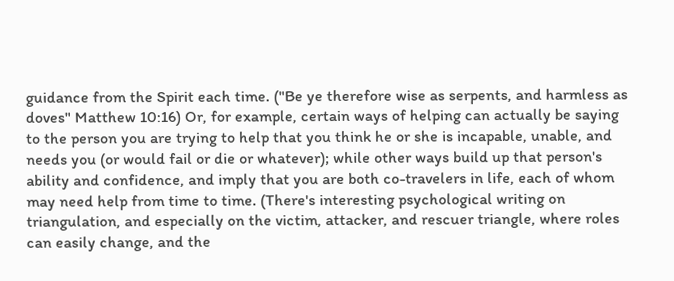guidance from the Spirit each time. ("Be ye therefore wise as serpents, and harmless as doves" Matthew 10:16) Or, for example, certain ways of helping can actually be saying to the person you are trying to help that you think he or she is incapable, unable, and needs you (or would fail or die or whatever); while other ways build up that person's ability and confidence, and imply that you are both co-travelers in life, each of whom may need help from time to time. (There's interesting psychological writing on triangulation, and especially on the victim, attacker, and rescuer triangle, where roles can easily change, and the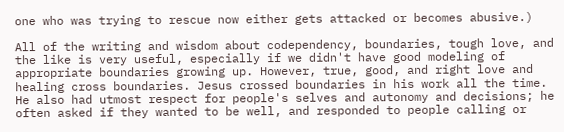one who was trying to rescue now either gets attacked or becomes abusive.)

All of the writing and wisdom about codependency, boundaries, tough love, and the like is very useful, especially if we didn't have good modeling of appropriate boundaries growing up. However, true, good, and right love and healing cross boundaries. Jesus crossed boundaries in his work all the time. He also had utmost respect for people's selves and autonomy and decisions; he often asked if they wanted to be well, and responded to people calling or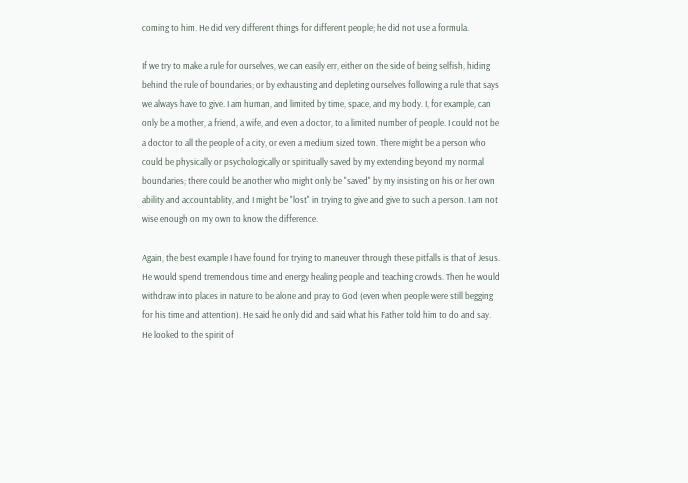coming to him. He did very different things for different people; he did not use a formula.

If we try to make a rule for ourselves, we can easily err, either on the side of being selfish, hiding behind the rule of boundaries; or by exhausting and depleting ourselves following a rule that says we always have to give. I am human, and limited by time, space, and my body. I, for example, can only be a mother, a friend, a wife, and even a doctor, to a limited number of people. I could not be a doctor to all the people of a city, or even a medium sized town. There might be a person who could be physically or psychologically or spiritually saved by my extending beyond my normal boundaries; there could be another who might only be "saved" by my insisting on his or her own ability and accountablity, and I might be "lost" in trying to give and give to such a person. I am not wise enough on my own to know the difference.

Again, the best example I have found for trying to maneuver through these pitfalls is that of Jesus. He would spend tremendous time and energy healing people and teaching crowds. Then he would withdraw into places in nature to be alone and pray to God (even when people were still begging for his time and attention). He said he only did and said what his Father told him to do and say. He looked to the spirit of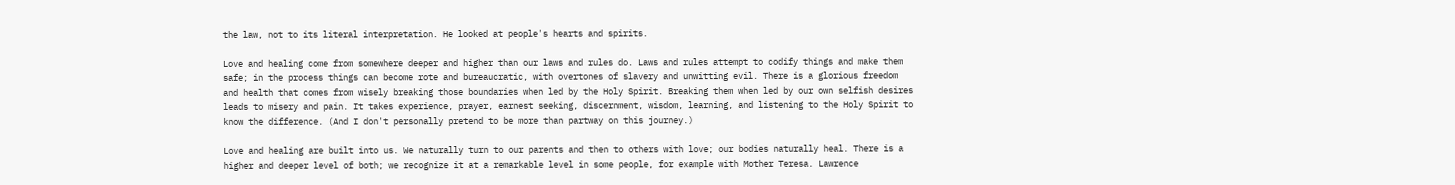the law, not to its literal interpretation. He looked at people's hearts and spirits.

Love and healing come from somewhere deeper and higher than our laws and rules do. Laws and rules attempt to codify things and make them safe; in the process things can become rote and bureaucratic, with overtones of slavery and unwitting evil. There is a glorious freedom and health that comes from wisely breaking those boundaries when led by the Holy Spirit. Breaking them when led by our own selfish desires leads to misery and pain. It takes experience, prayer, earnest seeking, discernment, wisdom, learning, and listening to the Holy Spirit to know the difference. (And I don't personally pretend to be more than partway on this journey.)

Love and healing are built into us. We naturally turn to our parents and then to others with love; our bodies naturally heal. There is a higher and deeper level of both; we recognize it at a remarkable level in some people, for example with Mother Teresa. Lawrence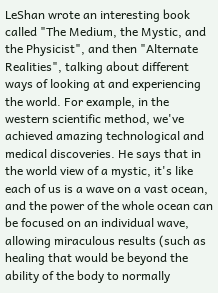LeShan wrote an interesting book called "The Medium, the Mystic, and the Physicist", and then "Alternate Realities", talking about different ways of looking at and experiencing the world. For example, in the western scientific method, we've achieved amazing technological and medical discoveries. He says that in the world view of a mystic, it's like each of us is a wave on a vast ocean, and the power of the whole ocean can be focused on an individual wave, allowing miraculous results (such as healing that would be beyond the ability of the body to normally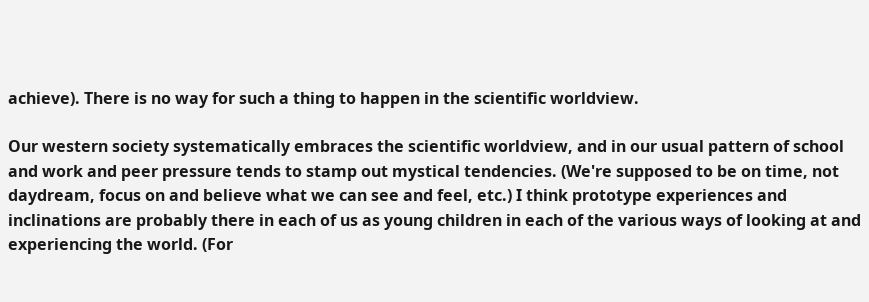achieve). There is no way for such a thing to happen in the scientific worldview.

Our western society systematically embraces the scientific worldview, and in our usual pattern of school and work and peer pressure tends to stamp out mystical tendencies. (We're supposed to be on time, not daydream, focus on and believe what we can see and feel, etc.) I think prototype experiences and inclinations are probably there in each of us as young children in each of the various ways of looking at and experiencing the world. (For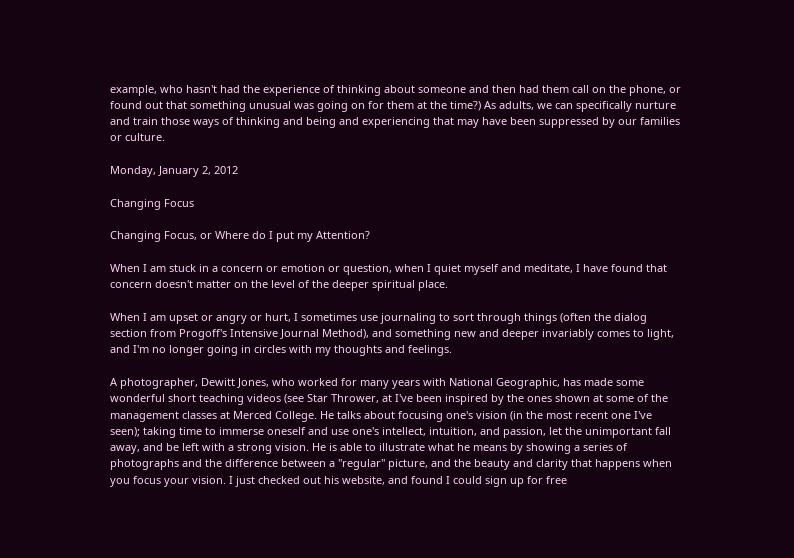example, who hasn't had the experience of thinking about someone and then had them call on the phone, or found out that something unusual was going on for them at the time?) As adults, we can specifically nurture and train those ways of thinking and being and experiencing that may have been suppressed by our families or culture.

Monday, January 2, 2012

Changing Focus

Changing Focus, or Where do I put my Attention?

When I am stuck in a concern or emotion or question, when I quiet myself and meditate, I have found that concern doesn't matter on the level of the deeper spiritual place.

When I am upset or angry or hurt, I sometimes use journaling to sort through things (often the dialog section from Progoff's Intensive Journal Method), and something new and deeper invariably comes to light, and I'm no longer going in circles with my thoughts and feelings.

A photographer, Dewitt Jones, who worked for many years with National Geographic, has made some wonderful short teaching videos (see Star Thrower, at I've been inspired by the ones shown at some of the management classes at Merced College. He talks about focusing one's vision (in the most recent one I've seen); taking time to immerse oneself and use one's intellect, intuition, and passion, let the unimportant fall away, and be left with a strong vision. He is able to illustrate what he means by showing a series of photographs and the difference between a "regular" picture, and the beauty and clarity that happens when you focus your vision. I just checked out his website, and found I could sign up for free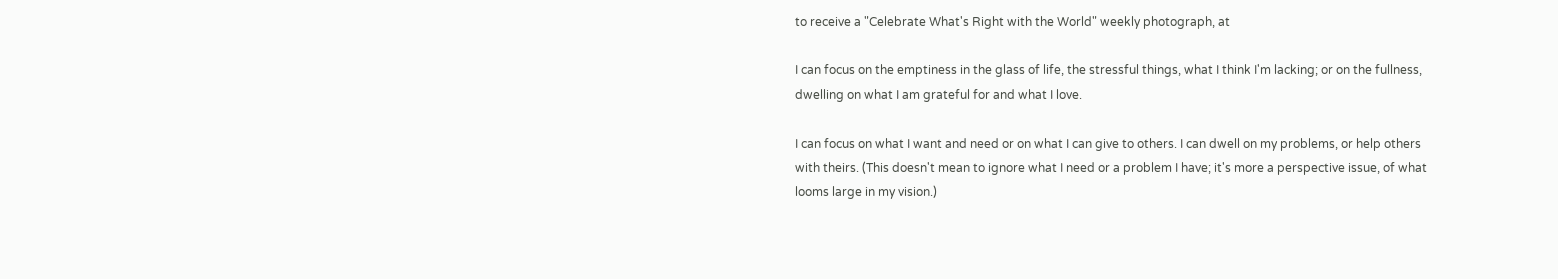to receive a "Celebrate What's Right with the World" weekly photograph, at

I can focus on the emptiness in the glass of life, the stressful things, what I think I'm lacking; or on the fullness, dwelling on what I am grateful for and what I love.

I can focus on what I want and need or on what I can give to others. I can dwell on my problems, or help others with theirs. (This doesn't mean to ignore what I need or a problem I have; it's more a perspective issue, of what looms large in my vision.)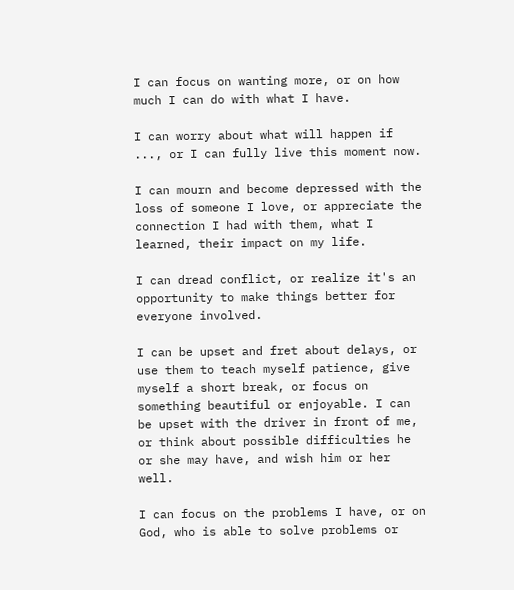I can focus on wanting more, or on how much I can do with what I have.

I can worry about what will happen if ..., or I can fully live this moment now.

I can mourn and become depressed with the loss of someone I love, or appreciate the connection I had with them, what I learned, their impact on my life.

I can dread conflict, or realize it's an opportunity to make things better for everyone involved.

I can be upset and fret about delays, or use them to teach myself patience, give myself a short break, or focus on something beautiful or enjoyable. I can be upset with the driver in front of me, or think about possible difficulties he or she may have, and wish him or her well.

I can focus on the problems I have, or on God, who is able to solve problems or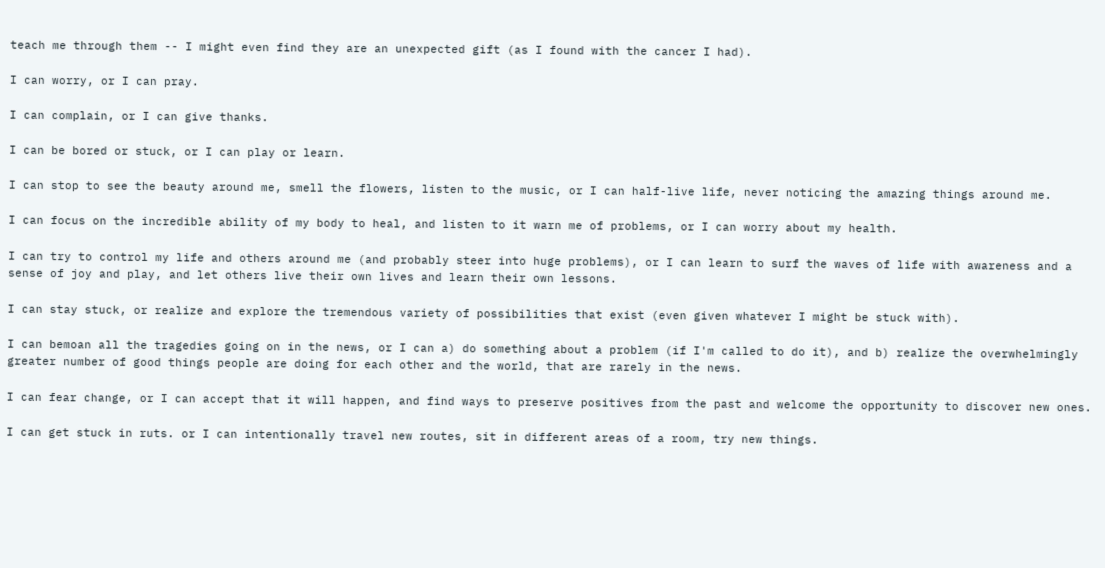teach me through them -- I might even find they are an unexpected gift (as I found with the cancer I had).

I can worry, or I can pray.

I can complain, or I can give thanks.

I can be bored or stuck, or I can play or learn.

I can stop to see the beauty around me, smell the flowers, listen to the music, or I can half-live life, never noticing the amazing things around me.

I can focus on the incredible ability of my body to heal, and listen to it warn me of problems, or I can worry about my health.

I can try to control my life and others around me (and probably steer into huge problems), or I can learn to surf the waves of life with awareness and a sense of joy and play, and let others live their own lives and learn their own lessons.

I can stay stuck, or realize and explore the tremendous variety of possibilities that exist (even given whatever I might be stuck with).

I can bemoan all the tragedies going on in the news, or I can a) do something about a problem (if I'm called to do it), and b) realize the overwhelmingly greater number of good things people are doing for each other and the world, that are rarely in the news.

I can fear change, or I can accept that it will happen, and find ways to preserve positives from the past and welcome the opportunity to discover new ones.

I can get stuck in ruts. or I can intentionally travel new routes, sit in different areas of a room, try new things.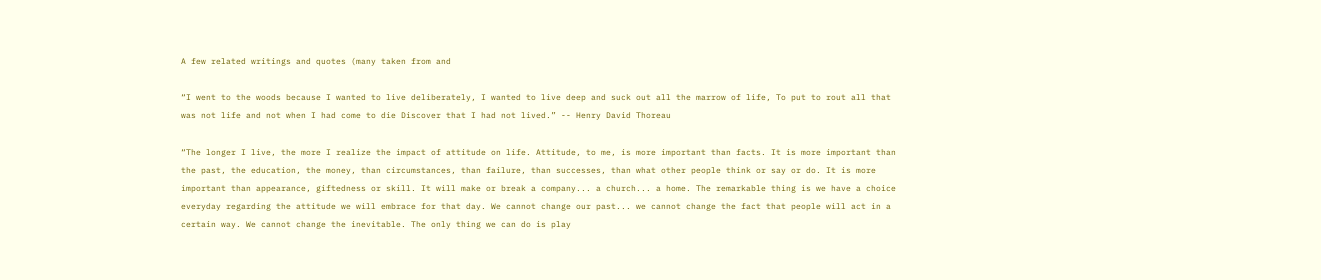A few related writings and quotes (many taken from and

“I went to the woods because I wanted to live deliberately, I wanted to live deep and suck out all the marrow of life, To put to rout all that was not life and not when I had come to die Discover that I had not lived.” -- Henry David Thoreau

“The longer I live, the more I realize the impact of attitude on life. Attitude, to me, is more important than facts. It is more important than the past, the education, the money, than circumstances, than failure, than successes, than what other people think or say or do. It is more important than appearance, giftedness or skill. It will make or break a company... a church... a home. The remarkable thing is we have a choice everyday regarding the attitude we will embrace for that day. We cannot change our past... we cannot change the fact that people will act in a certain way. We cannot change the inevitable. The only thing we can do is play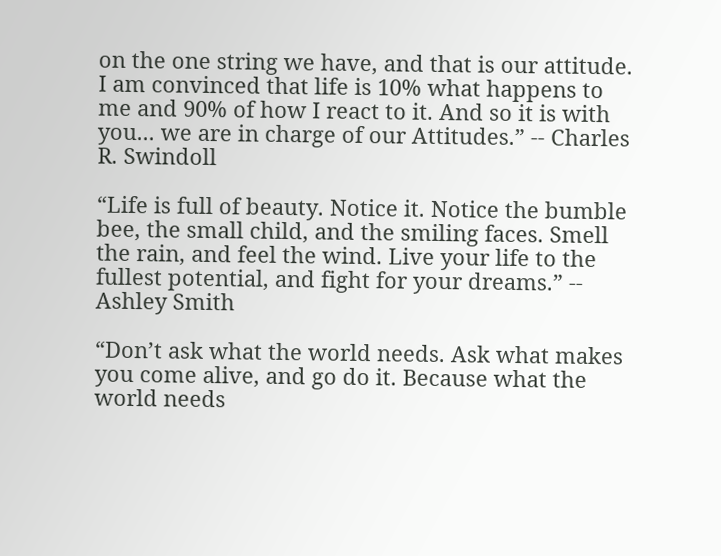on the one string we have, and that is our attitude. I am convinced that life is 10% what happens to me and 90% of how I react to it. And so it is with you... we are in charge of our Attitudes.” -- Charles R. Swindoll

“Life is full of beauty. Notice it. Notice the bumble bee, the small child, and the smiling faces. Smell the rain, and feel the wind. Live your life to the fullest potential, and fight for your dreams.” -- Ashley Smith

“Don’t ask what the world needs. Ask what makes you come alive, and go do it. Because what the world needs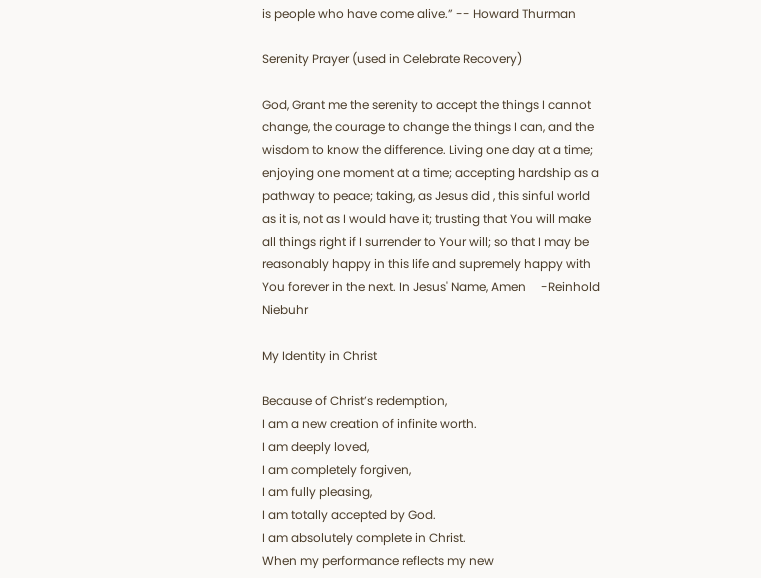is people who have come alive.” -- Howard Thurman

Serenity Prayer (used in Celebrate Recovery)

God, Grant me the serenity to accept the things I cannot change, the courage to change the things I can, and the wisdom to know the difference. Living one day at a time; enjoying one moment at a time; accepting hardship as a pathway to peace; taking, as Jesus did , this sinful world as it is, not as I would have it; trusting that You will make all things right if I surrender to Your will; so that I may be reasonably happy in this life and supremely happy with You forever in the next. In Jesus' Name, Amen     -Reinhold Niebuhr

My Identity in Christ

Because of Christ’s redemption,
I am a new creation of infinite worth.
I am deeply loved,
I am completely forgiven,
I am fully pleasing,
I am totally accepted by God.
I am absolutely complete in Christ.
When my performance reflects my new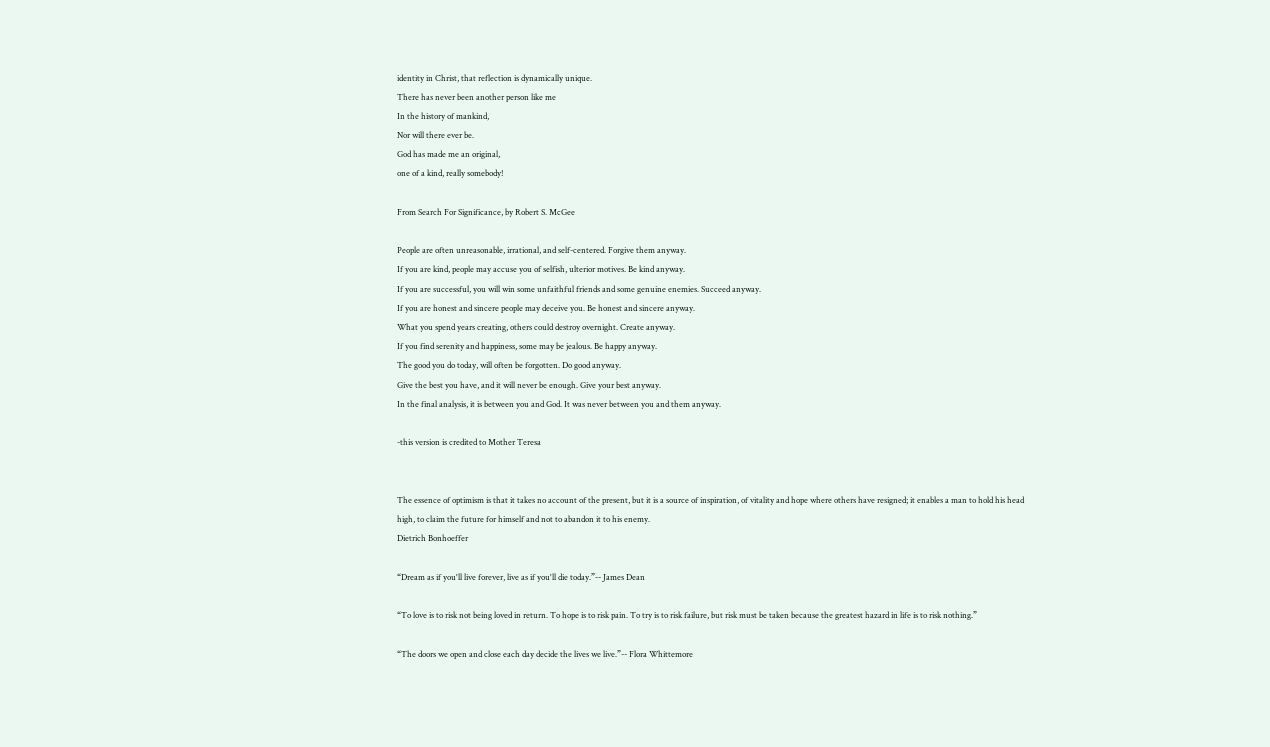identity in Christ, that reflection is dynamically unique.
There has never been another person like me
In the history of mankind,
Nor will there ever be.
God has made me an original,
one of a kind, really somebody!

From Search For Significance, by Robert S. McGee

People are often unreasonable, irrational, and self-centered. Forgive them anyway.
If you are kind, people may accuse you of selfish, ulterior motives. Be kind anyway.
If you are successful, you will win some unfaithful friends and some genuine enemies. Succeed anyway.
If you are honest and sincere people may deceive you. Be honest and sincere anyway.
What you spend years creating, others could destroy overnight. Create anyway.
If you find serenity and happiness, some may be jealous. Be happy anyway.
The good you do today, will often be forgotten. Do good anyway.
Give the best you have, and it will never be enough. Give your best anyway.
In the final analysis, it is between you and God. It was never between you and them anyway.

-this version is credited to Mother Teresa


The essence of optimism is that it takes no account of the present, but it is a source of inspiration, of vitality and hope where others have resigned; it enables a man to hold his head high, to claim the future for himself and not to abandon it to his enemy.
Dietrich Bonhoeffer

“Dream as if you'll live forever, live as if you'll die today.”-- James Dean

“To love is to risk not being loved in return. To hope is to risk pain. To try is to risk failure, but risk must be taken because the greatest hazard in life is to risk nothing.”

“The doors we open and close each day decide the lives we live.”-- Flora Whittemore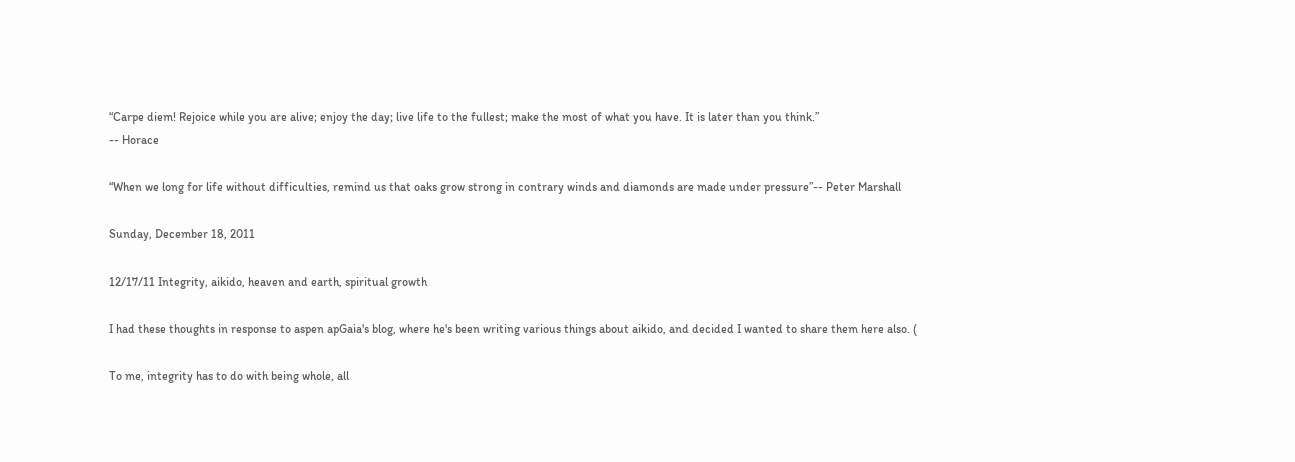“Carpe diem! Rejoice while you are alive; enjoy the day; live life to the fullest; make the most of what you have. It is later than you think.”
-- Horace

“When we long for life without difficulties, remind us that oaks grow strong in contrary winds and diamonds are made under pressure”-- Peter Marshall

Sunday, December 18, 2011

12/17/11 Integrity, aikido, heaven and earth, spiritual growth

I had these thoughts in response to aspen apGaia's blog, where he's been writing various things about aikido, and decided I wanted to share them here also. (

To me, integrity has to do with being whole, all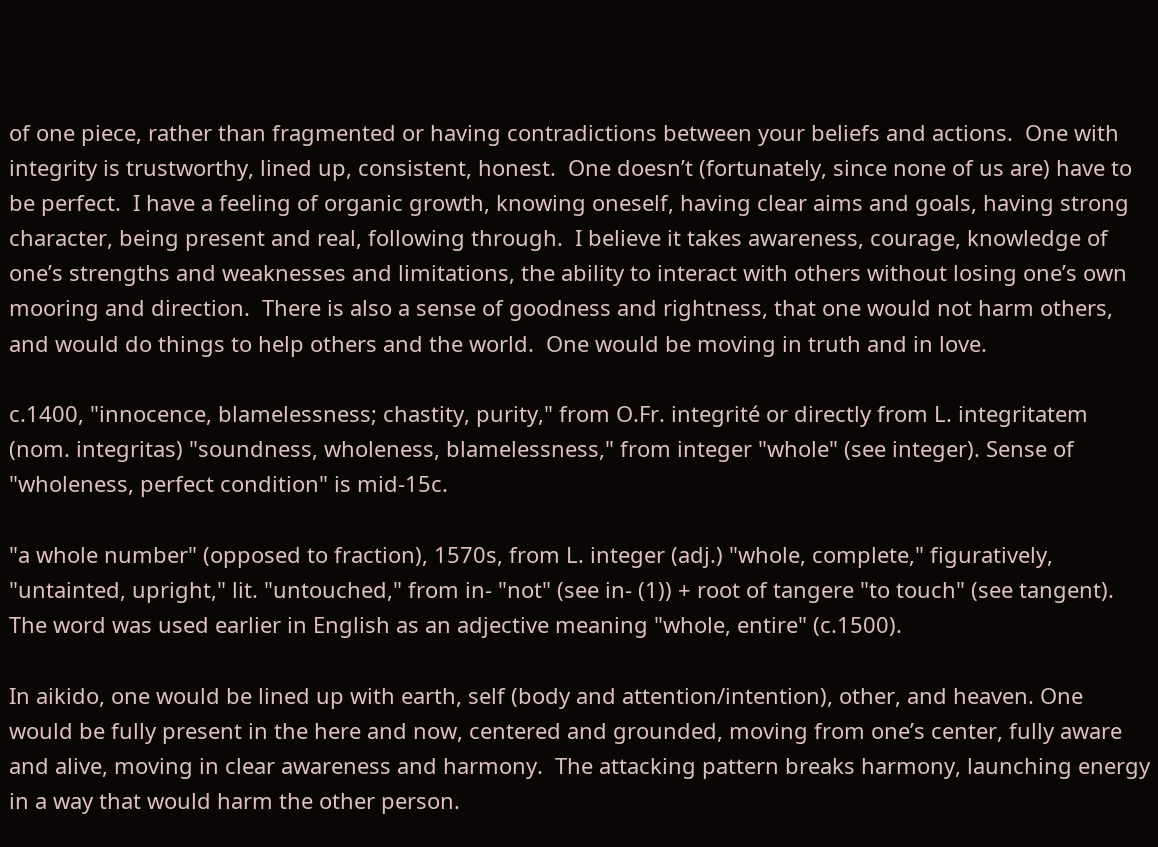of one piece, rather than fragmented or having contradictions between your beliefs and actions.  One with integrity is trustworthy, lined up, consistent, honest.  One doesn’t (fortunately, since none of us are) have to be perfect.  I have a feeling of organic growth, knowing oneself, having clear aims and goals, having strong character, being present and real, following through.  I believe it takes awareness, courage, knowledge of one’s strengths and weaknesses and limitations, the ability to interact with others without losing one’s own mooring and direction.  There is also a sense of goodness and rightness, that one would not harm others, and would do things to help others and the world.  One would be moving in truth and in love.

c.1400, "innocence, blamelessness; chastity, purity," from O.Fr. integrité or directly from L. integritatem (nom. integritas) "soundness, wholeness, blamelessness," from integer "whole" (see integer). Sense of "wholeness, perfect condition" is mid-15c.

"a whole number" (opposed to fraction), 1570s, from L. integer (adj.) "whole, complete," figuratively, "untainted, upright," lit. "untouched," from in- "not" (see in- (1)) + root of tangere "to touch" (see tangent). The word was used earlier in English as an adjective meaning "whole, entire" (c.1500).

In aikido, one would be lined up with earth, self (body and attention/intention), other, and heaven. One would be fully present in the here and now, centered and grounded, moving from one’s center, fully aware and alive, moving in clear awareness and harmony.  The attacking pattern breaks harmony, launching energy in a way that would harm the other person.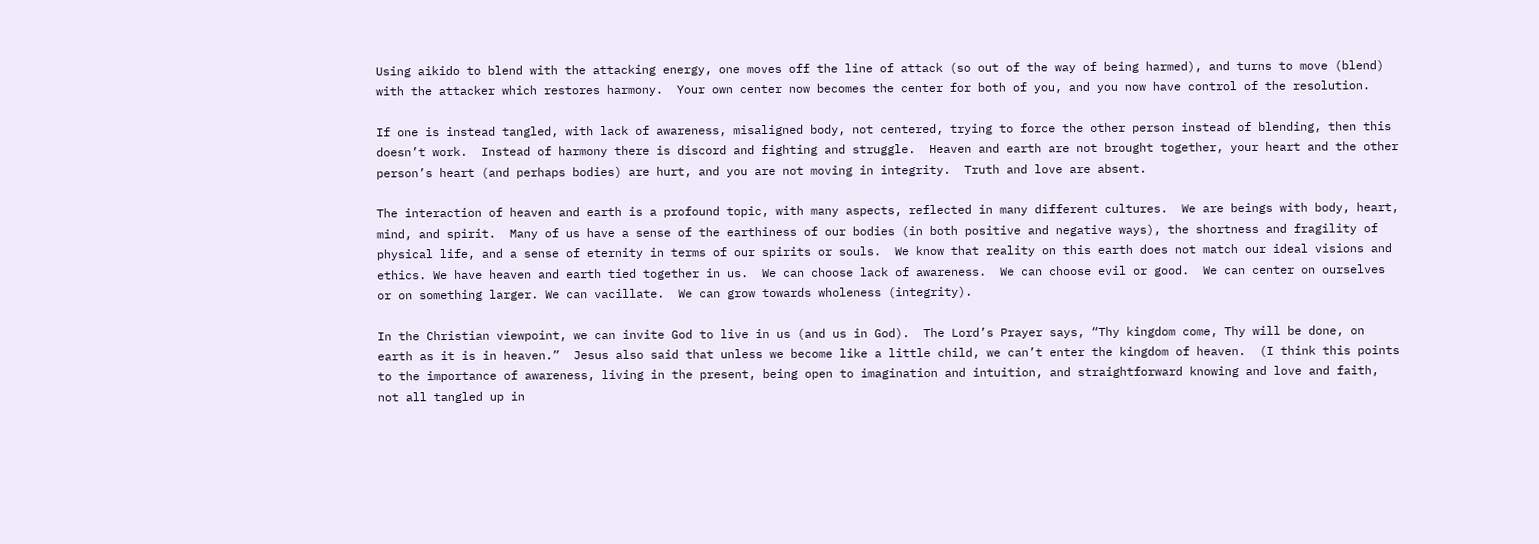Using aikido to blend with the attacking energy, one moves off the line of attack (so out of the way of being harmed), and turns to move (blend) with the attacker which restores harmony.  Your own center now becomes the center for both of you, and you now have control of the resolution.

If one is instead tangled, with lack of awareness, misaligned body, not centered, trying to force the other person instead of blending, then this doesn’t work.  Instead of harmony there is discord and fighting and struggle.  Heaven and earth are not brought together, your heart and the other person’s heart (and perhaps bodies) are hurt, and you are not moving in integrity.  Truth and love are absent.

The interaction of heaven and earth is a profound topic, with many aspects, reflected in many different cultures.  We are beings with body, heart, mind, and spirit.  Many of us have a sense of the earthiness of our bodies (in both positive and negative ways), the shortness and fragility of physical life, and a sense of eternity in terms of our spirits or souls.  We know that reality on this earth does not match our ideal visions and ethics. We have heaven and earth tied together in us.  We can choose lack of awareness.  We can choose evil or good.  We can center on ourselves or on something larger. We can vacillate.  We can grow towards wholeness (integrity).

In the Christian viewpoint, we can invite God to live in us (and us in God).  The Lord’s Prayer says, “Thy kingdom come, Thy will be done, on earth as it is in heaven.”  Jesus also said that unless we become like a little child, we can’t enter the kingdom of heaven.  (I think this points to the importance of awareness, living in the present, being open to imagination and intuition, and straightforward knowing and love and faith, not all tangled up in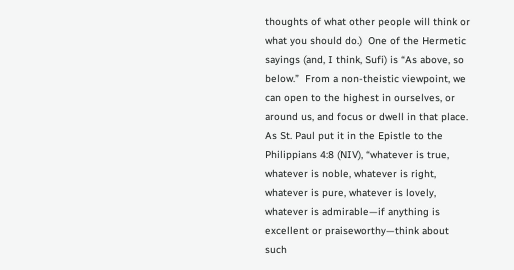thoughts of what other people will think or what you should do.)  One of the Hermetic sayings (and, I think, Sufi) is “As above, so below.”  From a non-theistic viewpoint, we can open to the highest in ourselves, or around us, and focus or dwell in that place. As St. Paul put it in the Epistle to the Philippians 4:8 (NIV), “whatever is true, whatever is noble, whatever is right, whatever is pure, whatever is lovely, whatever is admirable—if anything is excellent or praiseworthy—think about such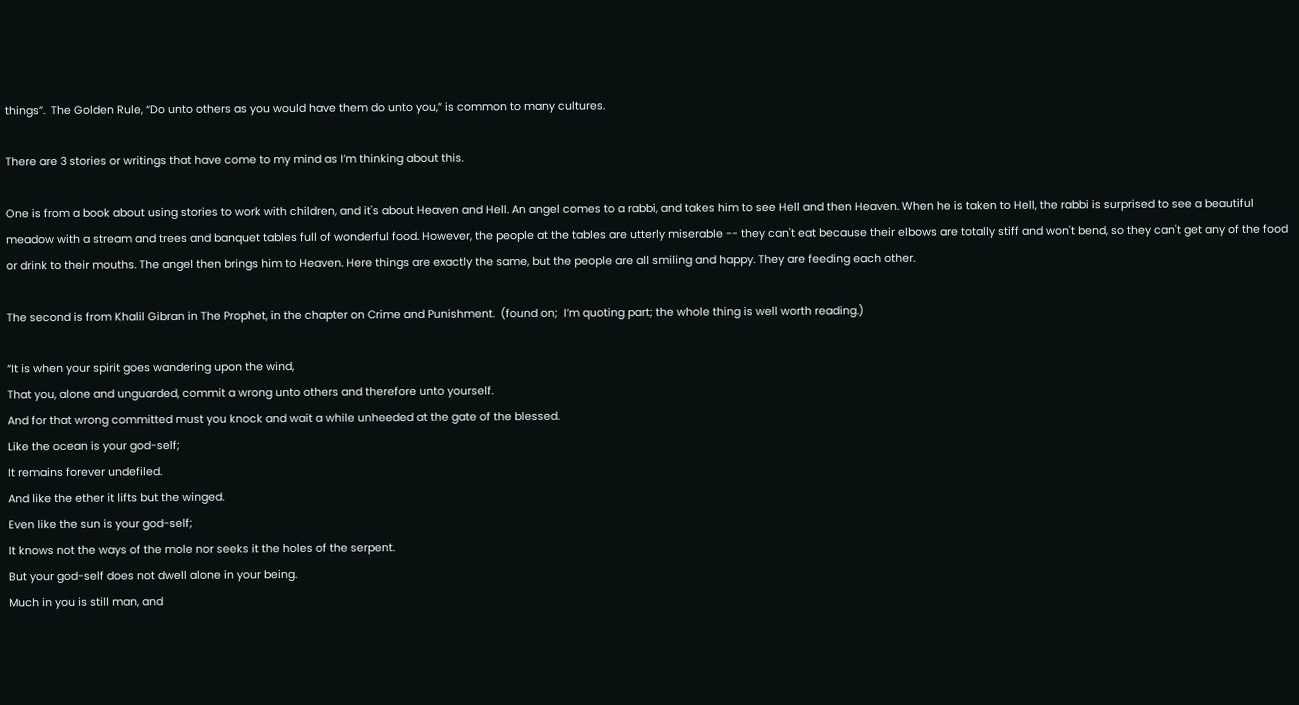things”.  The Golden Rule, “Do unto others as you would have them do unto you,” is common to many cultures.

There are 3 stories or writings that have come to my mind as I’m thinking about this.

One is from a book about using stories to work with children, and it's about Heaven and Hell. An angel comes to a rabbi, and takes him to see Hell and then Heaven. When he is taken to Hell, the rabbi is surprised to see a beautiful meadow with a stream and trees and banquet tables full of wonderful food. However, the people at the tables are utterly miserable -- they can't eat because their elbows are totally stiff and won't bend, so they can't get any of the food or drink to their mouths. The angel then brings him to Heaven. Here things are exactly the same, but the people are all smiling and happy. They are feeding each other.

The second is from Khalil Gibran in The Prophet, in the chapter on Crime and Punishment.  (found on;  I’m quoting part; the whole thing is well worth reading.)

“It is when your spirit goes wandering upon the wind,
That you, alone and unguarded, commit a wrong unto others and therefore unto yourself.
And for that wrong committed must you knock and wait a while unheeded at the gate of the blessed.
Like the ocean is your god-self;
It remains forever undefiled.
And like the ether it lifts but the winged.
Even like the sun is your god-self;
It knows not the ways of the mole nor seeks it the holes of the serpent.
But your god-self does not dwell alone in your being.
Much in you is still man, and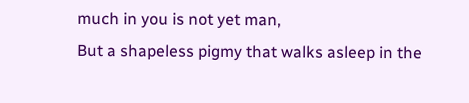much in you is not yet man,
But a shapeless pigmy that walks asleep in the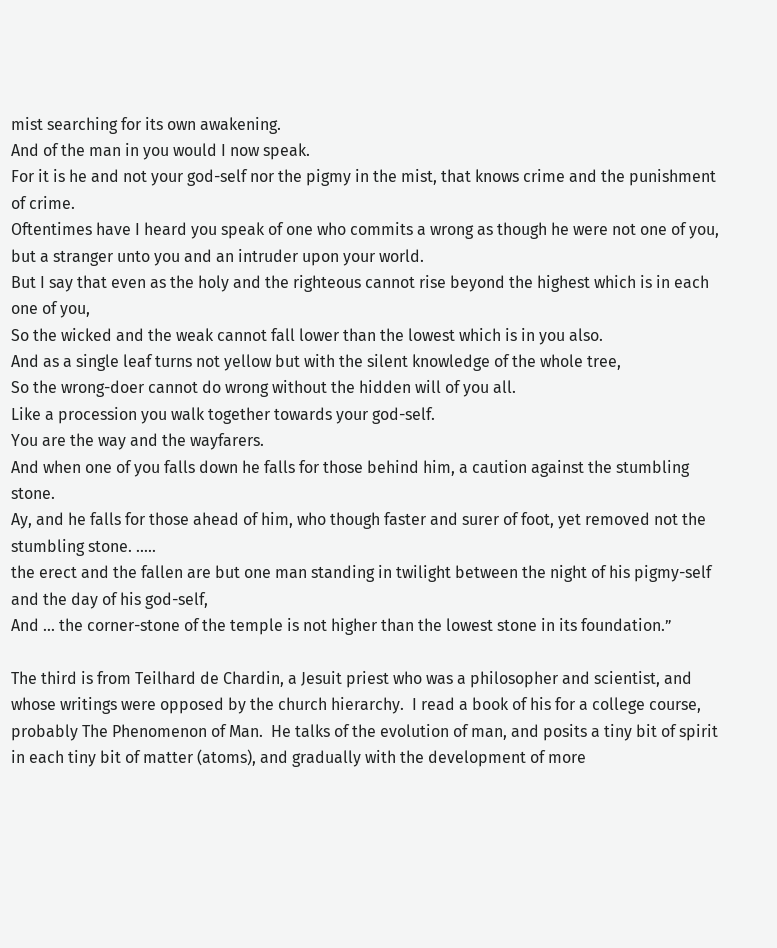mist searching for its own awakening.
And of the man in you would I now speak.
For it is he and not your god-self nor the pigmy in the mist, that knows crime and the punishment of crime.
Oftentimes have I heard you speak of one who commits a wrong as though he were not one of you, but a stranger unto you and an intruder upon your world.
But I say that even as the holy and the righteous cannot rise beyond the highest which is in each one of you,
So the wicked and the weak cannot fall lower than the lowest which is in you also.
And as a single leaf turns not yellow but with the silent knowledge of the whole tree,
So the wrong-doer cannot do wrong without the hidden will of you all.
Like a procession you walk together towards your god-self.
You are the way and the wayfarers.
And when one of you falls down he falls for those behind him, a caution against the stumbling stone.
Ay, and he falls for those ahead of him, who though faster and surer of foot, yet removed not the stumbling stone. .....
the erect and the fallen are but one man standing in twilight between the night of his pigmy-self and the day of his god-self,
And ... the corner-stone of the temple is not higher than the lowest stone in its foundation.”

The third is from Teilhard de Chardin, a Jesuit priest who was a philosopher and scientist, and whose writings were opposed by the church hierarchy.  I read a book of his for a college course, probably The Phenomenon of Man.  He talks of the evolution of man, and posits a tiny bit of spirit in each tiny bit of matter (atoms), and gradually with the development of more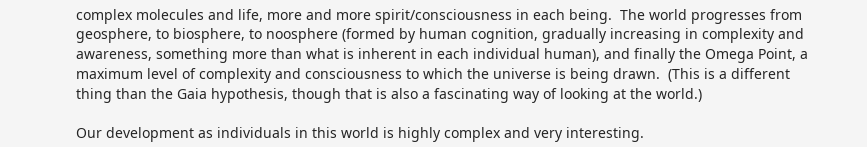complex molecules and life, more and more spirit/consciousness in each being.  The world progresses from geosphere, to biosphere, to noosphere (formed by human cognition, gradually increasing in complexity and awareness, something more than what is inherent in each individual human), and finally the Omega Point, a maximum level of complexity and consciousness to which the universe is being drawn.  (This is a different thing than the Gaia hypothesis, though that is also a fascinating way of looking at the world.)

Our development as individuals in this world is highly complex and very interesting.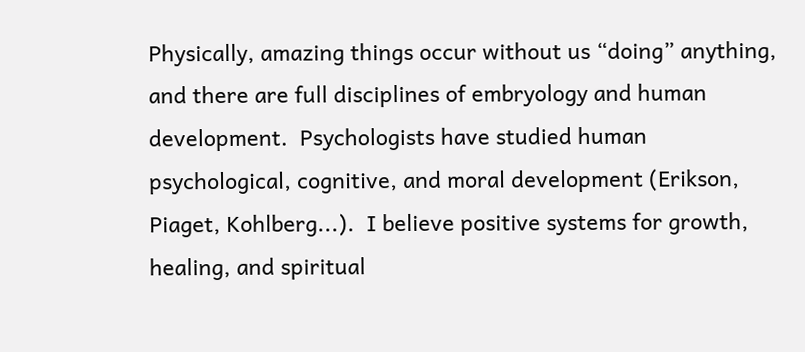Physically, amazing things occur without us “doing” anything, and there are full disciplines of embryology and human development.  Psychologists have studied human psychological, cognitive, and moral development (Erikson, Piaget, Kohlberg...).  I believe positive systems for growth, healing, and spiritual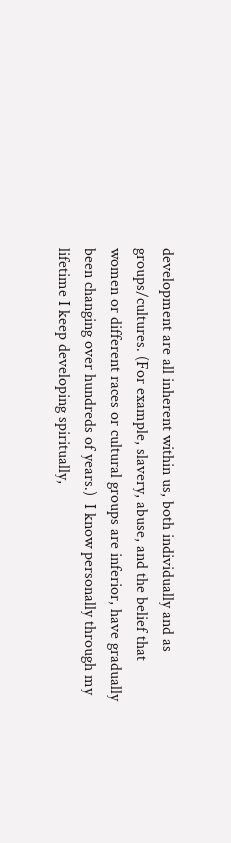development are all inherent within us, both individually and as groups/cultures. (For example, slavery, abuse, and the belief that women or different races or cultural groups are inferior, have gradually been changing over hundreds of years.)  I know personally through my lifetime I keep developing spiritually,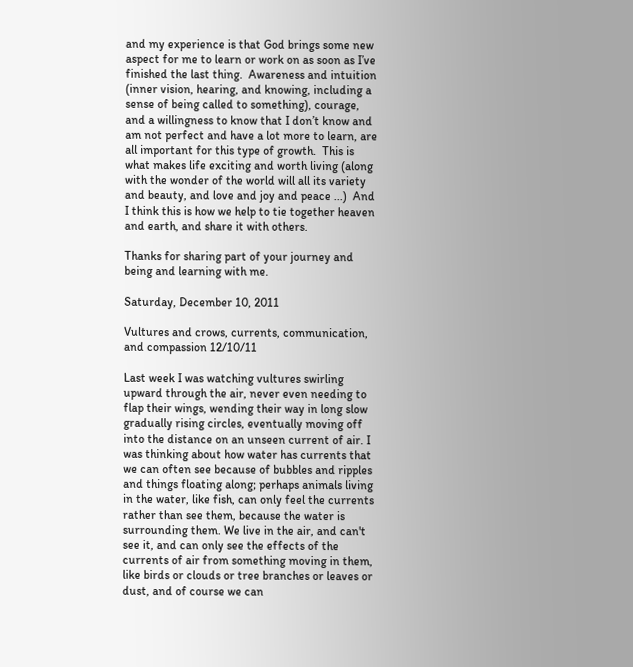and my experience is that God brings some new aspect for me to learn or work on as soon as I’ve finished the last thing.  Awareness and intuition (inner vision, hearing, and knowing, including a sense of being called to something), courage, and a willingness to know that I don’t know and am not perfect and have a lot more to learn, are all important for this type of growth.  This is what makes life exciting and worth living (along with the wonder of the world will all its variety and beauty, and love and joy and peace ...)  And I think this is how we help to tie together heaven and earth, and share it with others.

Thanks for sharing part of your journey and being and learning with me.

Saturday, December 10, 2011

Vultures and crows, currents, communication, and compassion 12/10/11

Last week I was watching vultures swirling upward through the air, never even needing to flap their wings, wending their way in long slow gradually rising circles, eventually moving off into the distance on an unseen current of air. I was thinking about how water has currents that we can often see because of bubbles and ripples and things floating along; perhaps animals living in the water, like fish, can only feel the currents rather than see them, because the water is surrounding them. We live in the air, and can't see it, and can only see the effects of the currents of air from something moving in them, like birds or clouds or tree branches or leaves or dust, and of course we can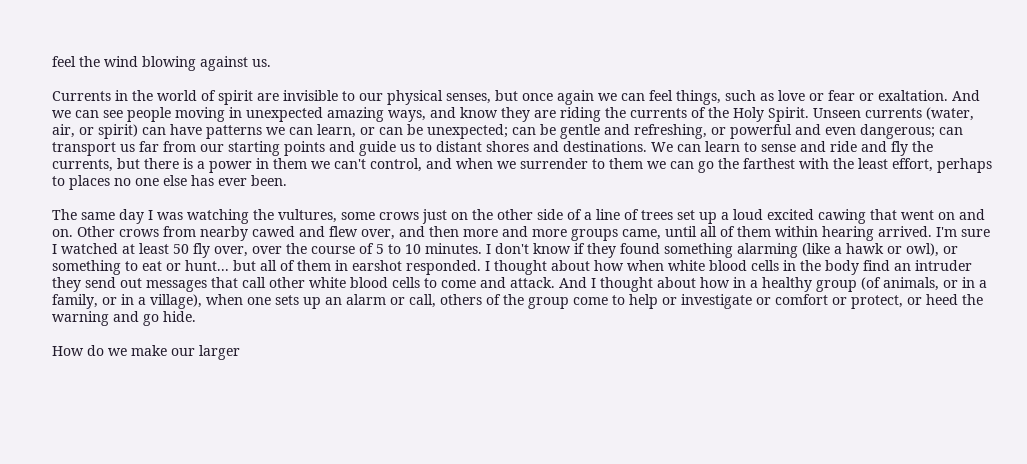feel the wind blowing against us.

Currents in the world of spirit are invisible to our physical senses, but once again we can feel things, such as love or fear or exaltation. And we can see people moving in unexpected amazing ways, and know they are riding the currents of the Holy Spirit. Unseen currents (water, air, or spirit) can have patterns we can learn, or can be unexpected; can be gentle and refreshing, or powerful and even dangerous; can transport us far from our starting points and guide us to distant shores and destinations. We can learn to sense and ride and fly the currents, but there is a power in them we can't control, and when we surrender to them we can go the farthest with the least effort, perhaps to places no one else has ever been.

The same day I was watching the vultures, some crows just on the other side of a line of trees set up a loud excited cawing that went on and on. Other crows from nearby cawed and flew over, and then more and more groups came, until all of them within hearing arrived. I'm sure I watched at least 50 fly over, over the course of 5 to 10 minutes. I don't know if they found something alarming (like a hawk or owl), or something to eat or hunt... but all of them in earshot responded. I thought about how when white blood cells in the body find an intruder they send out messages that call other white blood cells to come and attack. And I thought about how in a healthy group (of animals, or in a family, or in a village), when one sets up an alarm or call, others of the group come to help or investigate or comfort or protect, or heed the warning and go hide.

How do we make our larger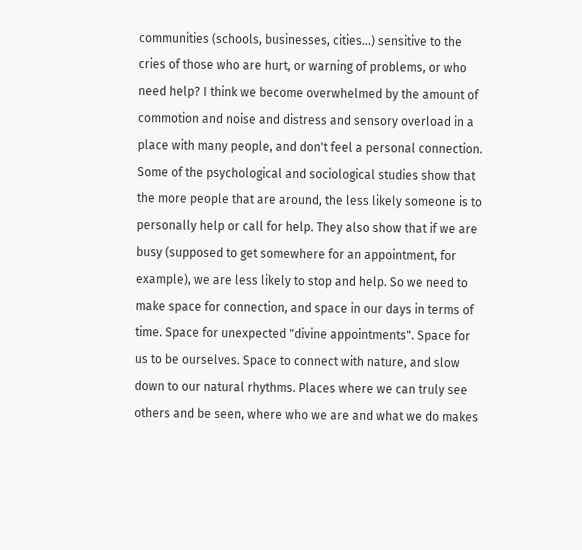communities (schools, businesses, cities...) sensitive to the cries of those who are hurt, or warning of problems, or who need help? I think we become overwhelmed by the amount of commotion and noise and distress and sensory overload in a place with many people, and don't feel a personal connection. Some of the psychological and sociological studies show that the more people that are around, the less likely someone is to personally help or call for help. They also show that if we are busy (supposed to get somewhere for an appointment, for example), we are less likely to stop and help. So we need to make space for connection, and space in our days in terms of time. Space for unexpected "divine appointments". Space for us to be ourselves. Space to connect with nature, and slow down to our natural rhythms. Places where we can truly see others and be seen, where who we are and what we do makes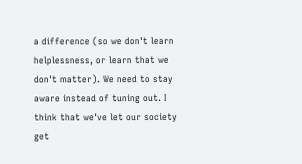a difference (so we don't learn helplessness, or learn that we don't matter). We need to stay aware instead of tuning out. I think that we've let our society get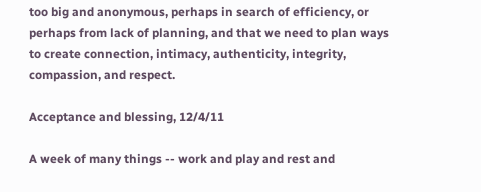too big and anonymous, perhaps in search of efficiency, or perhaps from lack of planning, and that we need to plan ways to create connection, intimacy, authenticity, integrity, compassion, and respect.

Acceptance and blessing, 12/4/11

A week of many things -- work and play and rest and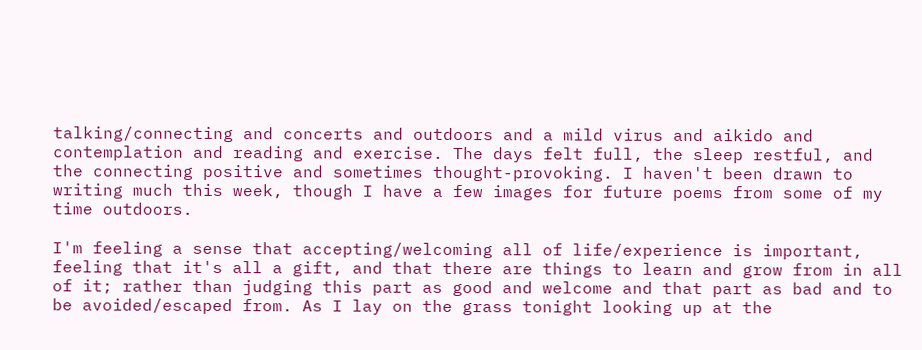talking/connecting and concerts and outdoors and a mild virus and aikido and contemplation and reading and exercise. The days felt full, the sleep restful, and the connecting positive and sometimes thought-provoking. I haven't been drawn to writing much this week, though I have a few images for future poems from some of my time outdoors.

I'm feeling a sense that accepting/welcoming all of life/experience is important, feeling that it's all a gift, and that there are things to learn and grow from in all of it; rather than judging this part as good and welcome and that part as bad and to be avoided/escaped from. As I lay on the grass tonight looking up at the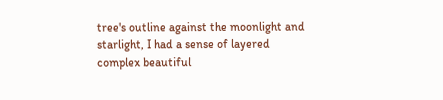tree's outline against the moonlight and starlight, I had a sense of layered complex beautiful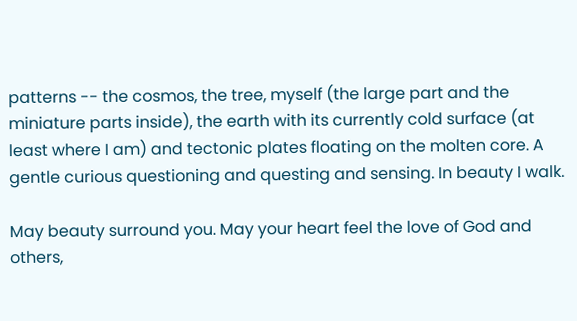patterns -- the cosmos, the tree, myself (the large part and the miniature parts inside), the earth with its currently cold surface (at least where I am) and tectonic plates floating on the molten core. A gentle curious questioning and questing and sensing. In beauty I walk.

May beauty surround you. May your heart feel the love of God and others,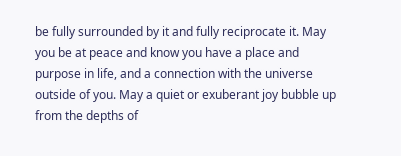be fully surrounded by it and fully reciprocate it. May you be at peace and know you have a place and purpose in life, and a connection with the universe outside of you. May a quiet or exuberant joy bubble up from the depths of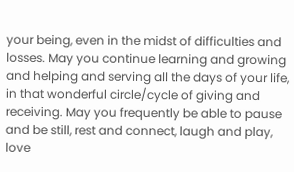your being, even in the midst of difficulties and losses. May you continue learning and growing and helping and serving all the days of your life, in that wonderful circle/cycle of giving and receiving. May you frequently be able to pause and be still, rest and connect, laugh and play, love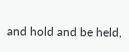and hold and be held,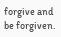forgive and be forgiven.